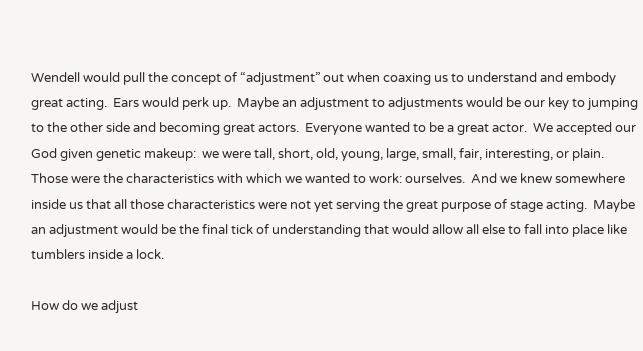Wendell would pull the concept of “adjustment” out when coaxing us to understand and embody great acting.  Ears would perk up.  Maybe an adjustment to adjustments would be our key to jumping to the other side and becoming great actors.  Everyone wanted to be a great actor.  We accepted our God given genetic makeup:  we were tall, short, old, young, large, small, fair, interesting, or plain.  Those were the characteristics with which we wanted to work: ourselves.  And we knew somewhere inside us that all those characteristics were not yet serving the great purpose of stage acting.  Maybe an adjustment would be the final tick of understanding that would allow all else to fall into place like tumblers inside a lock.

How do we adjust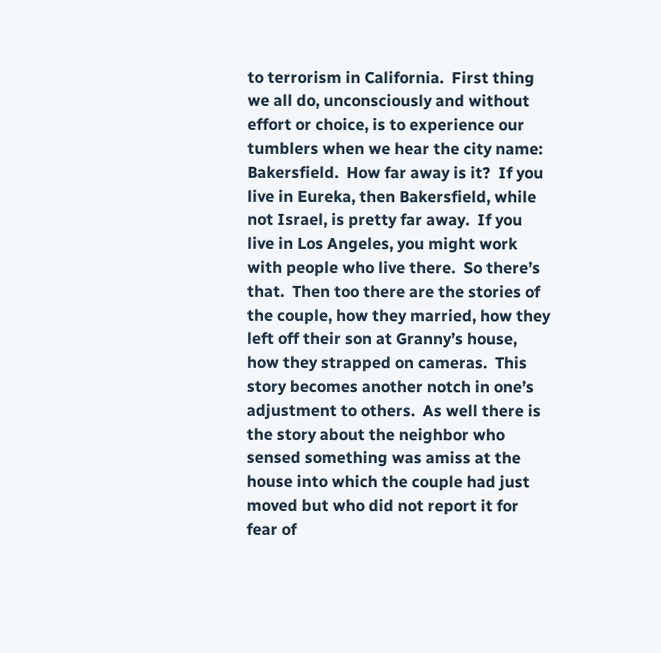to terrorism in California.  First thing we all do, unconsciously and without effort or choice, is to experience our tumblers when we hear the city name:  Bakersfield.  How far away is it?  If you live in Eureka, then Bakersfield, while not Israel, is pretty far away.  If you live in Los Angeles, you might work with people who live there.  So there’s that.  Then too there are the stories of the couple, how they married, how they left off their son at Granny’s house, how they strapped on cameras.  This story becomes another notch in one’s adjustment to others.  As well there is the story about the neighbor who sensed something was amiss at the house into which the couple had just moved but who did not report it for fear of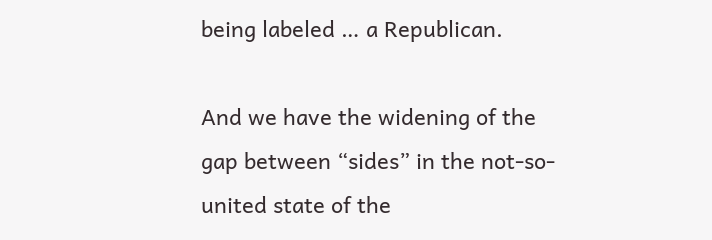being labeled … a Republican.

And we have the widening of the gap between “sides” in the not-so-united state of the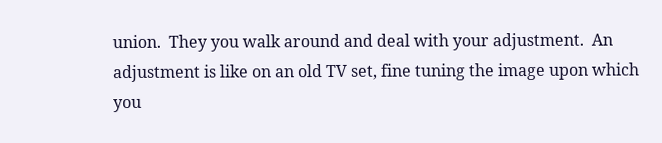union.  They you walk around and deal with your adjustment.  An adjustment is like on an old TV set, fine tuning the image upon which you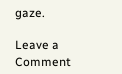gaze.

Leave a Comment